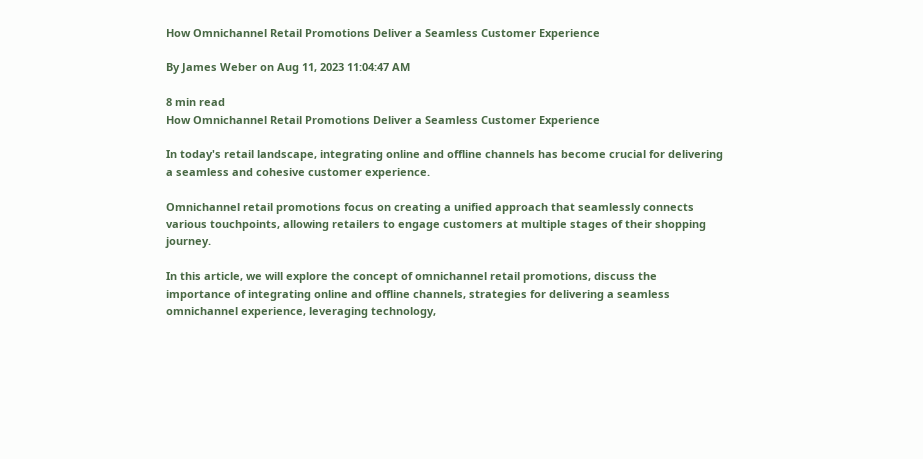How Omnichannel Retail Promotions Deliver a Seamless Customer Experience

By James Weber on Aug 11, 2023 11:04:47 AM

8 min read
How Omnichannel Retail Promotions Deliver a Seamless Customer Experience

In today's retail landscape, integrating online and offline channels has become crucial for delivering a seamless and cohesive customer experience.

Omnichannel retail promotions focus on creating a unified approach that seamlessly connects various touchpoints, allowing retailers to engage customers at multiple stages of their shopping journey.

In this article, we will explore the concept of omnichannel retail promotions, discuss the importance of integrating online and offline channels, strategies for delivering a seamless omnichannel experience, leveraging technology,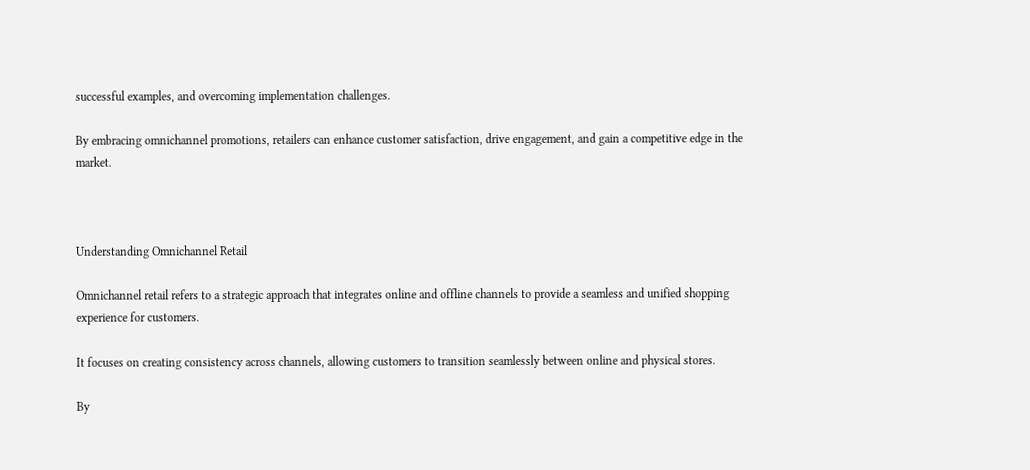successful examples, and overcoming implementation challenges.

By embracing omnichannel promotions, retailers can enhance customer satisfaction, drive engagement, and gain a competitive edge in the market.



Understanding Omnichannel Retail

Omnichannel retail refers to a strategic approach that integrates online and offline channels to provide a seamless and unified shopping experience for customers.

It focuses on creating consistency across channels, allowing customers to transition seamlessly between online and physical stores.

By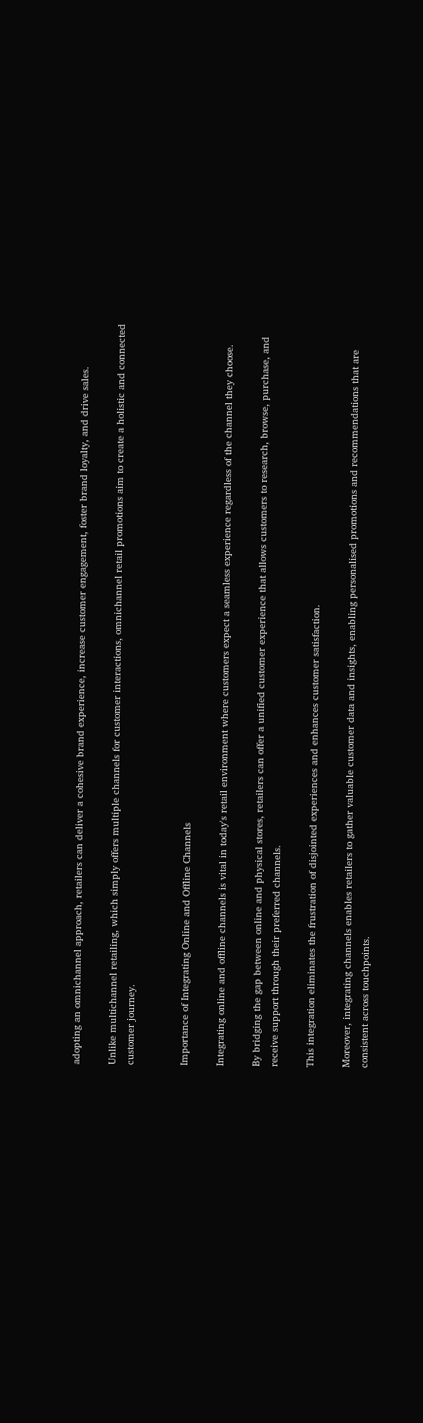adopting an omnichannel approach, retailers can deliver a cohesive brand experience, increase customer engagement, foster brand loyalty, and drive sales.

Unlike multichannel retailing, which simply offers multiple channels for customer interactions, omnichannel retail promotions aim to create a holistic and connected customer journey.


Importance of Integrating Online and Offline Channels

Integrating online and offline channels is vital in today's retail environment where customers expect a seamless experience regardless of the channel they choose.

By bridging the gap between online and physical stores, retailers can offer a unified customer experience that allows customers to research, browse, purchase, and receive support through their preferred channels.

This integration eliminates the frustration of disjointed experiences and enhances customer satisfaction.

Moreover, integrating channels enables retailers to gather valuable customer data and insights, enabling personalised promotions and recommendations that are consistent across touchpoints.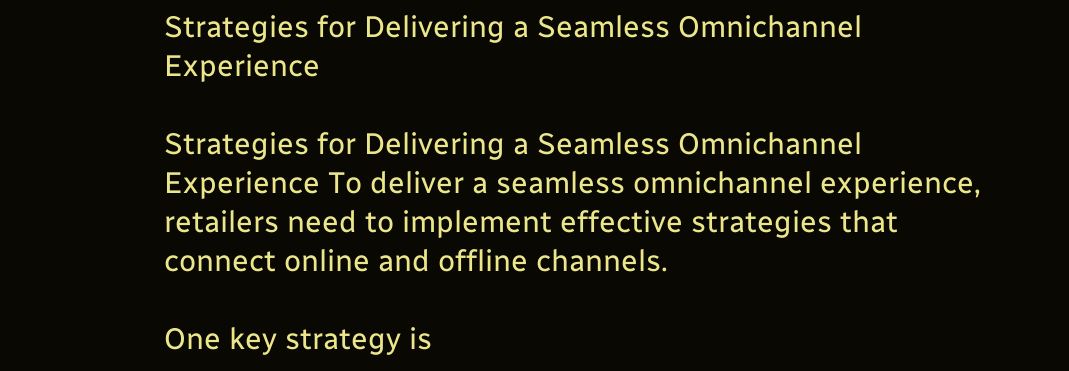Strategies for Delivering a Seamless Omnichannel Experience

Strategies for Delivering a Seamless Omnichannel Experience To deliver a seamless omnichannel experience, retailers need to implement effective strategies that connect online and offline channels.

One key strategy is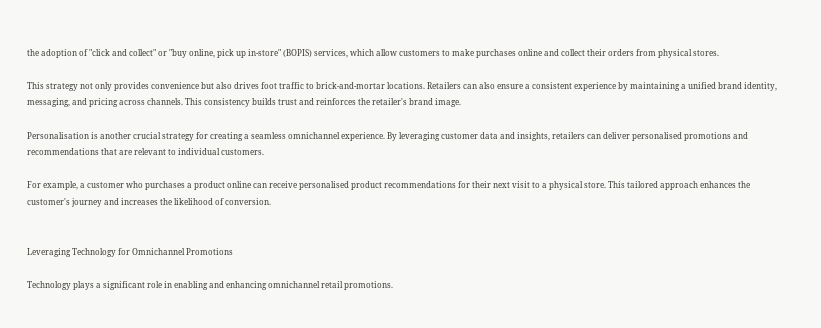the adoption of "click and collect" or "buy online, pick up in-store" (BOPIS) services, which allow customers to make purchases online and collect their orders from physical stores.

This strategy not only provides convenience but also drives foot traffic to brick-and-mortar locations. Retailers can also ensure a consistent experience by maintaining a unified brand identity, messaging, and pricing across channels. This consistency builds trust and reinforces the retailer's brand image.

Personalisation is another crucial strategy for creating a seamless omnichannel experience. By leveraging customer data and insights, retailers can deliver personalised promotions and recommendations that are relevant to individual customers.

For example, a customer who purchases a product online can receive personalised product recommendations for their next visit to a physical store. This tailored approach enhances the customer's journey and increases the likelihood of conversion.


Leveraging Technology for Omnichannel Promotions

Technology plays a significant role in enabling and enhancing omnichannel retail promotions.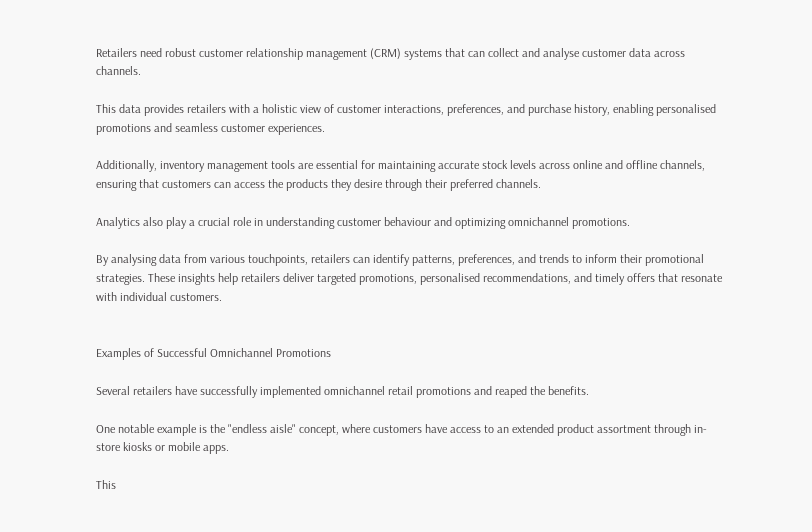Retailers need robust customer relationship management (CRM) systems that can collect and analyse customer data across channels.

This data provides retailers with a holistic view of customer interactions, preferences, and purchase history, enabling personalised promotions and seamless customer experiences.

Additionally, inventory management tools are essential for maintaining accurate stock levels across online and offline channels, ensuring that customers can access the products they desire through their preferred channels.

Analytics also play a crucial role in understanding customer behaviour and optimizing omnichannel promotions.

By analysing data from various touchpoints, retailers can identify patterns, preferences, and trends to inform their promotional strategies. These insights help retailers deliver targeted promotions, personalised recommendations, and timely offers that resonate with individual customers.


Examples of Successful Omnichannel Promotions

Several retailers have successfully implemented omnichannel retail promotions and reaped the benefits.

One notable example is the "endless aisle" concept, where customers have access to an extended product assortment through in-store kiosks or mobile apps.

This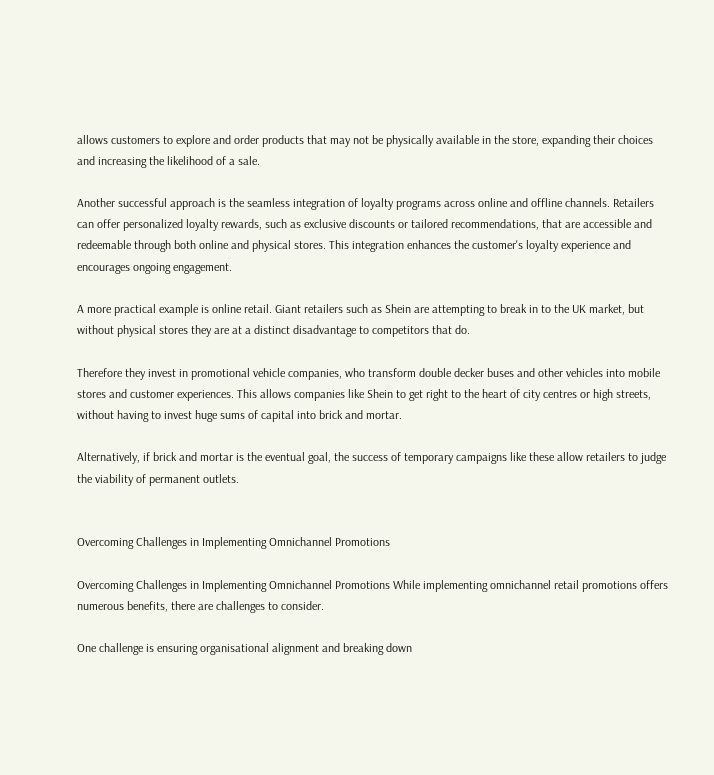allows customers to explore and order products that may not be physically available in the store, expanding their choices and increasing the likelihood of a sale.

Another successful approach is the seamless integration of loyalty programs across online and offline channels. Retailers can offer personalized loyalty rewards, such as exclusive discounts or tailored recommendations, that are accessible and redeemable through both online and physical stores. This integration enhances the customer's loyalty experience and encourages ongoing engagement.

A more practical example is online retail. Giant retailers such as Shein are attempting to break in to the UK market, but without physical stores they are at a distinct disadvantage to competitors that do.

Therefore they invest in promotional vehicle companies, who transform double decker buses and other vehicles into mobile stores and customer experiences. This allows companies like Shein to get right to the heart of city centres or high streets, without having to invest huge sums of capital into brick and mortar.

Alternatively, if brick and mortar is the eventual goal, the success of temporary campaigns like these allow retailers to judge the viability of permanent outlets.


Overcoming Challenges in Implementing Omnichannel Promotions

Overcoming Challenges in Implementing Omnichannel Promotions While implementing omnichannel retail promotions offers numerous benefits, there are challenges to consider.

One challenge is ensuring organisational alignment and breaking down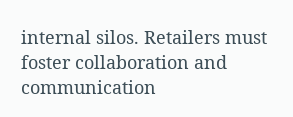internal silos. Retailers must foster collaboration and communication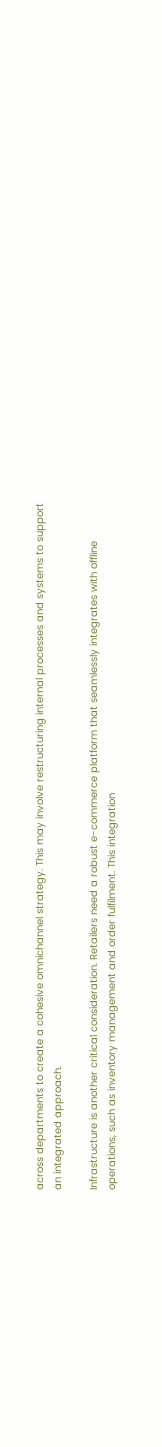across departments to create a cohesive omnichannel strategy. This may involve restructuring internal processes and systems to support an integrated approach.

Infrastructure is another critical consideration. Retailers need a robust e-commerce platform that seamlessly integrates with offline operations, such as inventory management and order fulfilment. This integration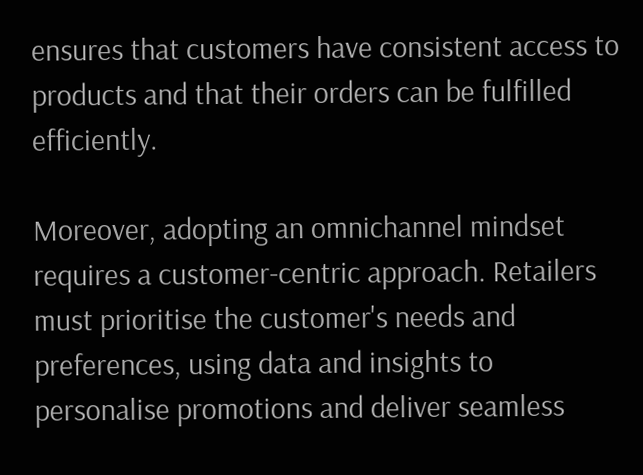ensures that customers have consistent access to products and that their orders can be fulfilled efficiently.

Moreover, adopting an omnichannel mindset requires a customer-centric approach. Retailers must prioritise the customer's needs and preferences, using data and insights to personalise promotions and deliver seamless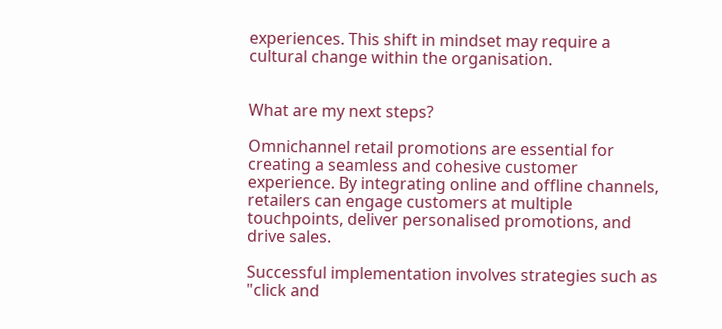experiences. This shift in mindset may require a cultural change within the organisation.


What are my next steps?

Omnichannel retail promotions are essential for creating a seamless and cohesive customer experience. By integrating online and offline channels, retailers can engage customers at multiple touchpoints, deliver personalised promotions, and drive sales.

Successful implementation involves strategies such as "click and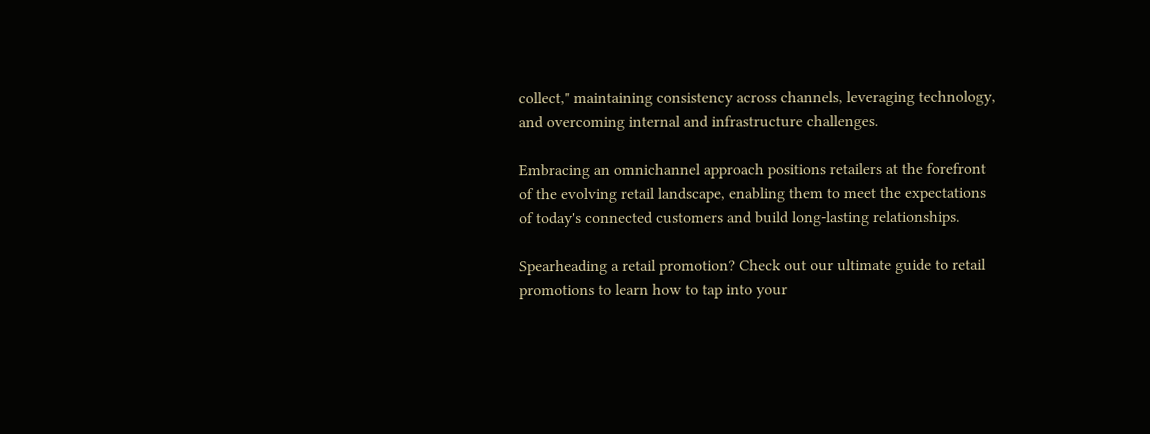collect," maintaining consistency across channels, leveraging technology, and overcoming internal and infrastructure challenges.

Embracing an omnichannel approach positions retailers at the forefront of the evolving retail landscape, enabling them to meet the expectations of today's connected customers and build long-lasting relationships.

Spearheading a retail promotion? Check out our ultimate guide to retail promotions to learn how to tap into your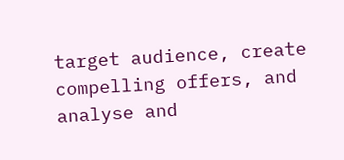target audience, create compelling offers, and analyse and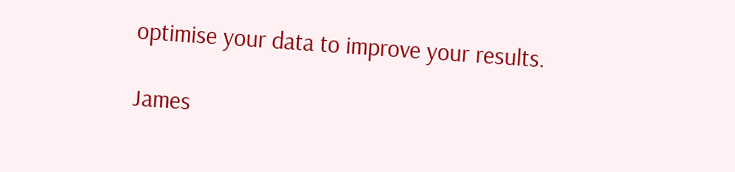optimise your data to improve your results.

James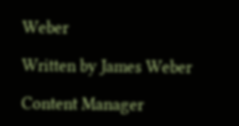Weber

Written by James Weber

Content Manager